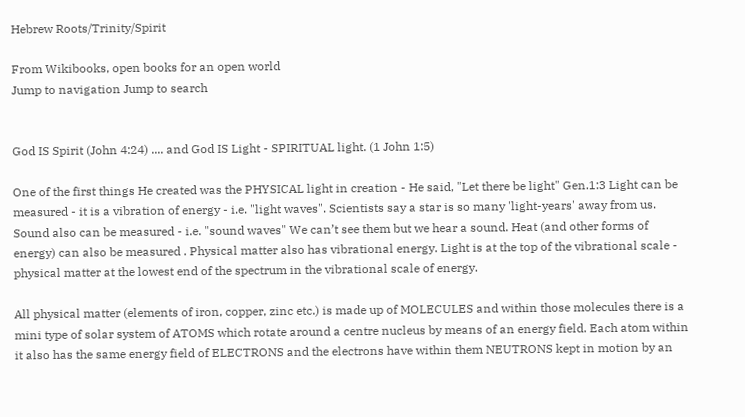Hebrew Roots/Trinity/Spirit

From Wikibooks, open books for an open world
Jump to navigation Jump to search


God IS Spirit (John 4:24) .... and God IS Light - SPIRITUAL light. (1 John 1:5)

One of the first things He created was the PHYSICAL light in creation - He said, "Let there be light" Gen.1:3 Light can be measured - it is a vibration of energy - i.e. "light waves". Scientists say a star is so many 'light-years' away from us. Sound also can be measured - i.e. "sound waves" We can’t see them but we hear a sound. Heat (and other forms of energy) can also be measured . Physical matter also has vibrational energy. Light is at the top of the vibrational scale - physical matter at the lowest end of the spectrum in the vibrational scale of energy.

All physical matter (elements of iron, copper, zinc etc.) is made up of MOLECULES and within those molecules there is a mini type of solar system of ATOMS which rotate around a centre nucleus by means of an energy field. Each atom within it also has the same energy field of ELECTRONS and the electrons have within them NEUTRONS kept in motion by an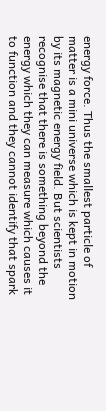energy force. Thus the smallest particle of matter is a mini universe which is kept in motion by its magnetic energy field. But scientists recognise that there is something beyond the energy which they can measure which causes it to function and they cannot identify that spark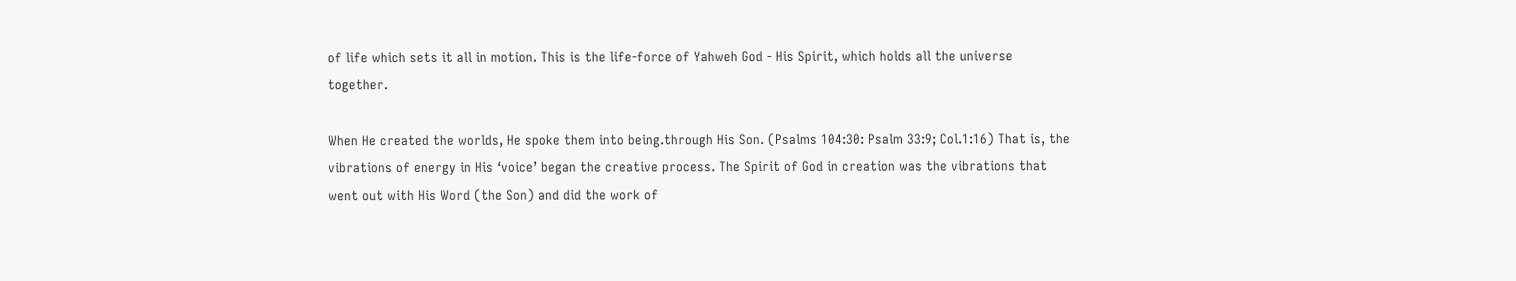of life which sets it all in motion. This is the life-force of Yahweh God - His Spirit, which holds all the universe together.

When He created the worlds, He spoke them into being.through His Son. (Psalms 104:30: Psalm 33:9; Col.1:16) That is, the vibrations of energy in His ‘voice’ began the creative process. The Spirit of God in creation was the vibrations that went out with His Word (the Son) and did the work of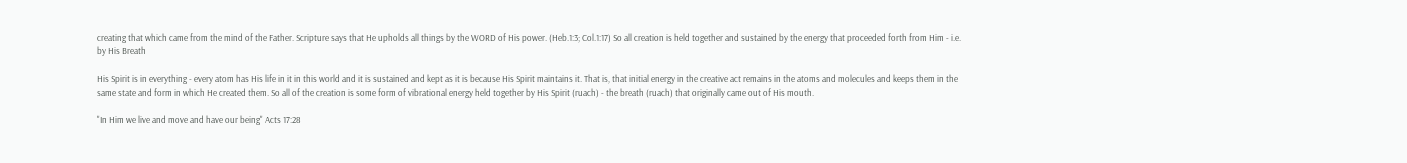creating that which came from the mind of the Father. Scripture says that He upholds all things by the WORD of His power. (Heb.1:3; Col.1:17) So all creation is held together and sustained by the energy that proceeded forth from Him - i.e. by His Breath

His Spirit is in everything - every atom has His life in it in this world and it is sustained and kept as it is because His Spirit maintains it. That is, that initial energy in the creative act remains in the atoms and molecules and keeps them in the same state and form in which He created them. So all of the creation is some form of vibrational energy held together by His Spirit (ruach) - the breath (ruach) that originally came out of His mouth.

"In Him we live and move and have our being" Acts 17:28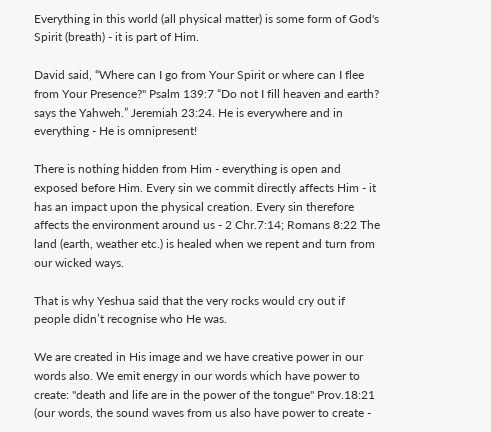Everything in this world (all physical matter) is some form of God's Spirit (breath) - it is part of Him.

David said, “Where can I go from Your Spirit or where can I flee from Your Presence?" Psalm 139:7 “Do not I fill heaven and earth? says the Yahweh.” Jeremiah 23:24. He is everywhere and in everything - He is omnipresent!

There is nothing hidden from Him - everything is open and exposed before Him. Every sin we commit directly affects Him - it has an impact upon the physical creation. Every sin therefore affects the environment around us - 2 Chr.7:14; Romans 8:22 The land (earth, weather etc.) is healed when we repent and turn from our wicked ways.

That is why Yeshua said that the very rocks would cry out if people didn’t recognise who He was.

We are created in His image and we have creative power in our words also. We emit energy in our words which have power to create: "death and life are in the power of the tongue" Prov.18:21 (our words, the sound waves from us also have power to create -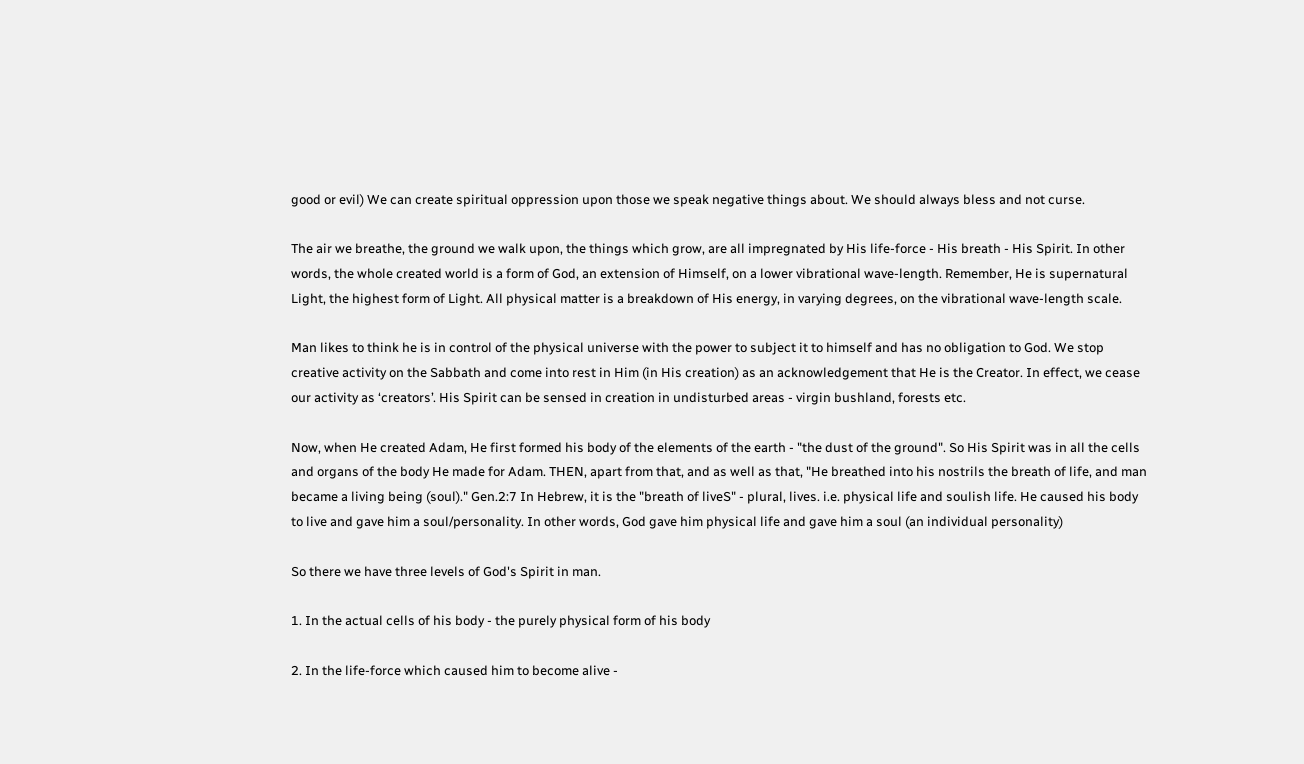good or evil) We can create spiritual oppression upon those we speak negative things about. We should always bless and not curse.

The air we breathe, the ground we walk upon, the things which grow, are all impregnated by His life-force - His breath - His Spirit. In other words, the whole created world is a form of God, an extension of Himself, on a lower vibrational wave-length. Remember, He is supernatural Light, the highest form of Light. All physical matter is a breakdown of His energy, in varying degrees, on the vibrational wave-length scale.

Man likes to think he is in control of the physical universe with the power to subject it to himself and has no obligation to God. We stop creative activity on the Sabbath and come into rest in Him (in His creation) as an acknowledgement that He is the Creator. In effect, we cease our activity as ‘creators’. His Spirit can be sensed in creation in undisturbed areas - virgin bushland, forests etc.

Now, when He created Adam, He first formed his body of the elements of the earth - "the dust of the ground". So His Spirit was in all the cells and organs of the body He made for Adam. THEN, apart from that, and as well as that, "He breathed into his nostrils the breath of life, and man became a living being (soul)." Gen.2:7 In Hebrew, it is the "breath of liveS" - plural, lives. i.e. physical life and soulish life. He caused his body to live and gave him a soul/personality. In other words, God gave him physical life and gave him a soul (an individual personality)

So there we have three levels of God's Spirit in man.

1. In the actual cells of his body - the purely physical form of his body

2. In the life-force which caused him to become alive -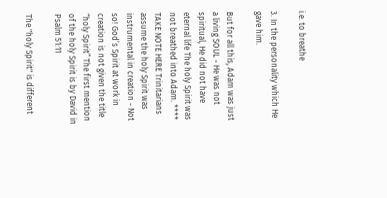i.e. to breathe

3. In the personality which He gave him.

But for all this, Adam was just a living SOUL - He was not spiritual, He did not have eternal life The holy Spirit was not breathed into Adam. **** TAKE NOTE HERE Trinitarians assume the holy Spirit was instrumental in creation - Not so! God’s Spirit at work in creation is not given the title “holy Spirit” The first mention of the holy Spirit is by David in Psalm 51:11

The "holy Spirit" is different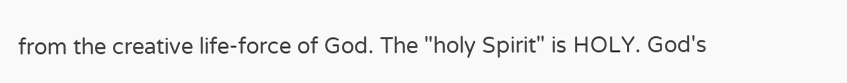from the creative life-force of God. The "holy Spirit" is HOLY. God's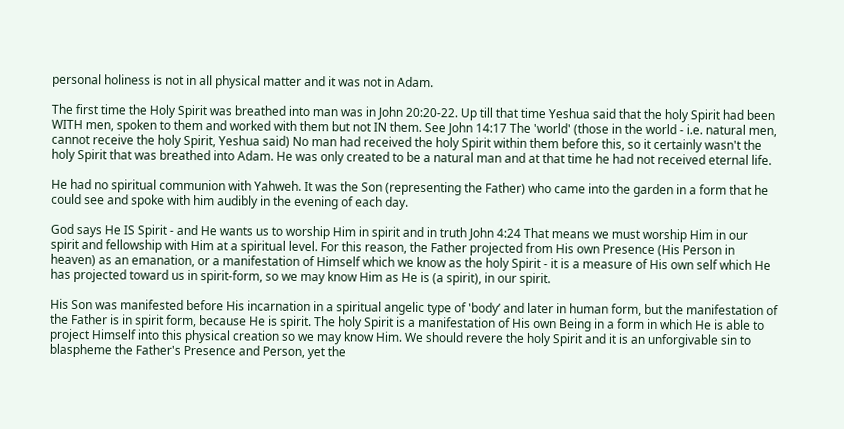personal holiness is not in all physical matter and it was not in Adam.

The first time the Holy Spirit was breathed into man was in John 20:20-22. Up till that time Yeshua said that the holy Spirit had been WITH men, spoken to them and worked with them but not IN them. See John 14:17 The 'world' (those in the world - i.e. natural men, cannot receive the holy Spirit, Yeshua said) No man had received the holy Spirit within them before this, so it certainly wasn't the holy Spirit that was breathed into Adam. He was only created to be a natural man and at that time he had not received eternal life.

He had no spiritual communion with Yahweh. It was the Son (representing the Father) who came into the garden in a form that he could see and spoke with him audibly in the evening of each day.

God says He IS Spirit - and He wants us to worship Him in spirit and in truth John 4:24 That means we must worship Him in our spirit and fellowship with Him at a spiritual level. For this reason, the Father projected from His own Presence (His Person in heaven) as an emanation, or a manifestation of Himself which we know as the holy Spirit - it is a measure of His own self which He has projected toward us in spirit-form, so we may know Him as He is (a spirit), in our spirit.

His Son was manifested before His incarnation in a spiritual angelic type of 'body’ and later in human form, but the manifestation of the Father is in spirit form, because He is spirit. The holy Spirit is a manifestation of His own Being in a form in which He is able to project Himself into this physical creation so we may know Him. We should revere the holy Spirit and it is an unforgivable sin to blaspheme the Father's Presence and Person, yet the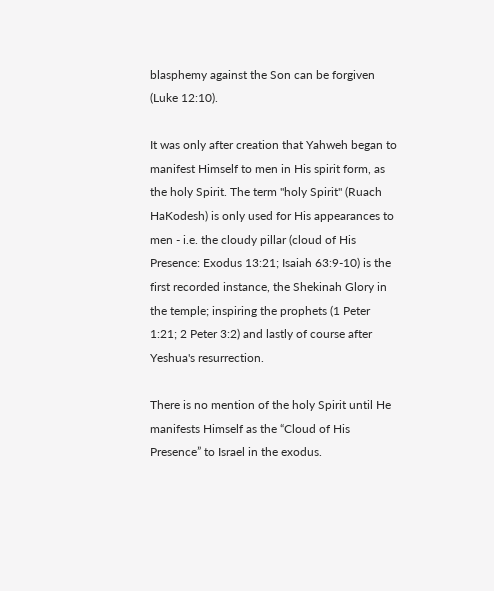blasphemy against the Son can be forgiven (Luke 12:10).

It was only after creation that Yahweh began to manifest Himself to men in His spirit form, as the holy Spirit. The term "holy Spirit" (Ruach HaKodesh) is only used for His appearances to men - i.e. the cloudy pillar (cloud of His Presence: Exodus 13:21; Isaiah 63:9-10) is the first recorded instance, the Shekinah Glory in the temple; inspiring the prophets (1 Peter 1:21; 2 Peter 3:2) and lastly of course after Yeshua's resurrection.

There is no mention of the holy Spirit until He manifests Himself as the “Cloud of His Presence” to Israel in the exodus.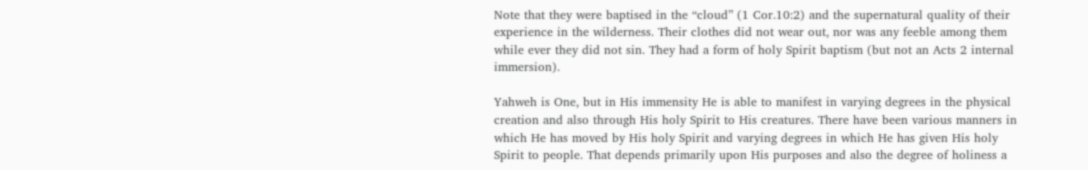Note that they were baptised in the “cloud” (1 Cor.10:2) and the supernatural quality of their experience in the wilderness. Their clothes did not wear out, nor was any feeble among them while ever they did not sin. They had a form of holy Spirit baptism (but not an Acts 2 internal immersion).

Yahweh is One, but in His immensity He is able to manifest in varying degrees in the physical creation and also through His holy Spirit to His creatures. There have been various manners in which He has moved by His holy Spirit and varying degrees in which He has given His holy Spirit to people. That depends primarily upon His purposes and also the degree of holiness a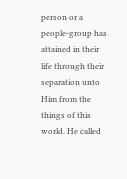person or a people-group has attained in their life through their separation unto Him from the things of this world. He called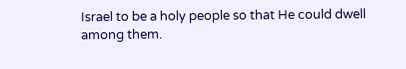Israel to be a holy people so that He could dwell among them.